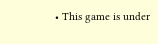• This game is under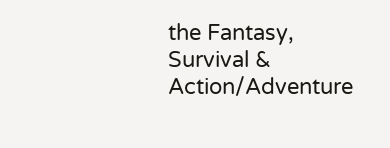the Fantasy, Survival & Action/Adventure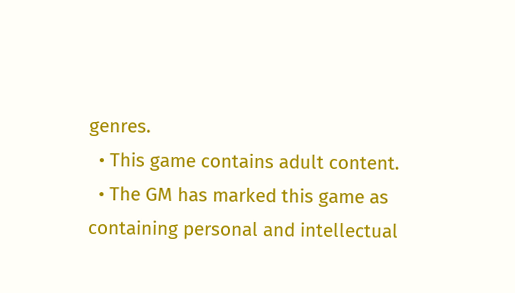genres.
  • This game contains adult content.
  • The GM has marked this game as containing personal and intellectual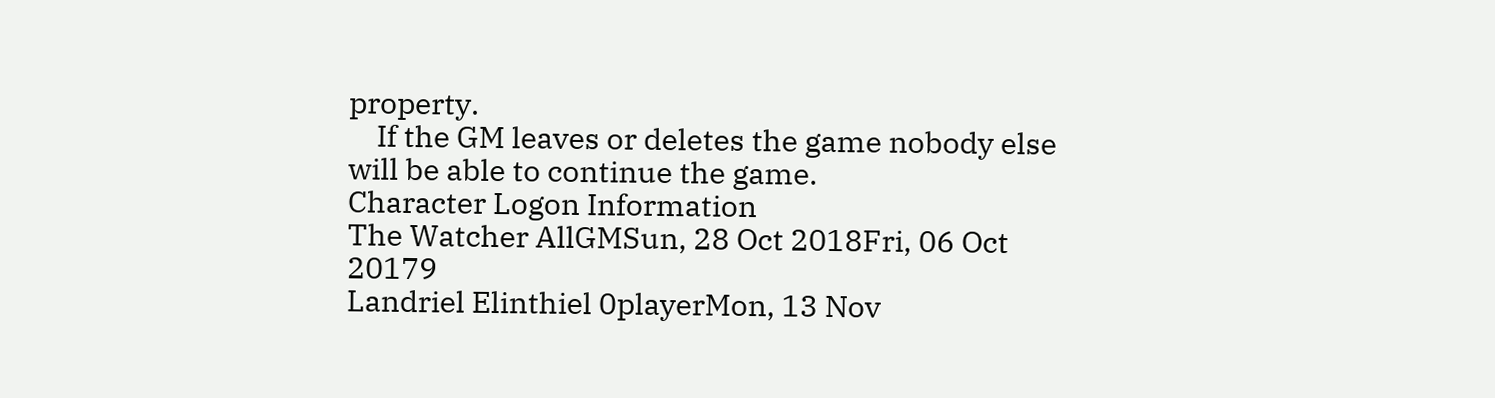property.
    If the GM leaves or deletes the game nobody else will be able to continue the game.
Character Logon Information
The Watcher AllGMSun, 28 Oct 2018Fri, 06 Oct 20179
Landriel Elinthiel 0playerMon, 13 Nov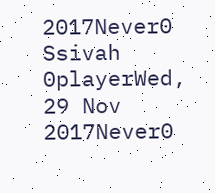2017Never0
Ssivah 0playerWed, 29 Nov 2017Never0